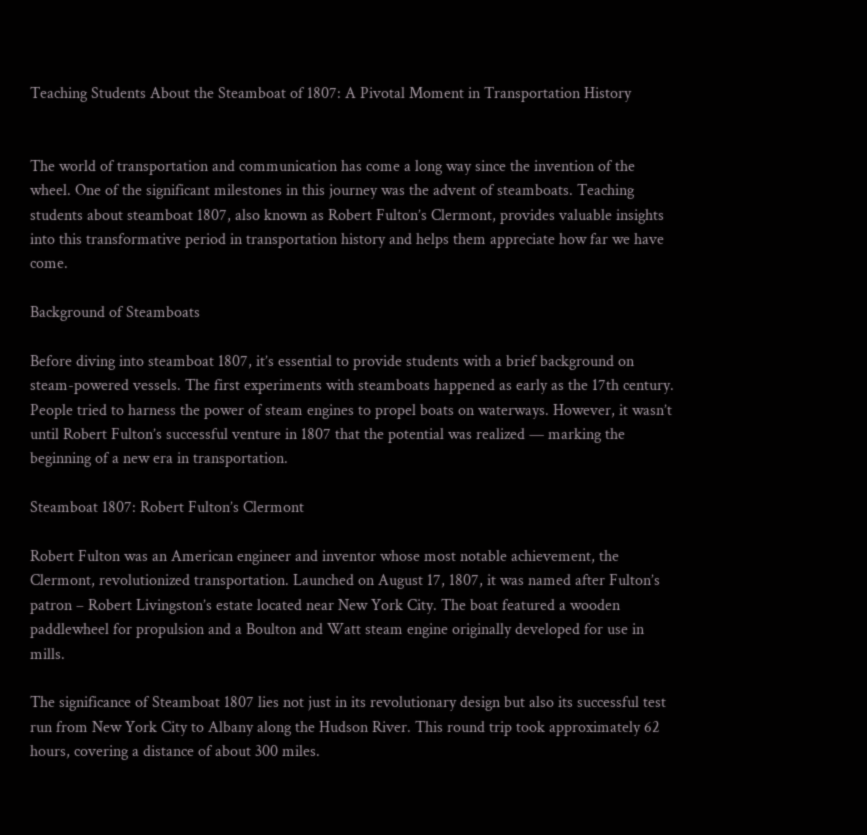Teaching Students About the Steamboat of 1807: A Pivotal Moment in Transportation History


The world of transportation and communication has come a long way since the invention of the wheel. One of the significant milestones in this journey was the advent of steamboats. Teaching students about steamboat 1807, also known as Robert Fulton’s Clermont, provides valuable insights into this transformative period in transportation history and helps them appreciate how far we have come.

Background of Steamboats

Before diving into steamboat 1807, it’s essential to provide students with a brief background on steam-powered vessels. The first experiments with steamboats happened as early as the 17th century. People tried to harness the power of steam engines to propel boats on waterways. However, it wasn’t until Robert Fulton’s successful venture in 1807 that the potential was realized — marking the beginning of a new era in transportation.

Steamboat 1807: Robert Fulton’s Clermont

Robert Fulton was an American engineer and inventor whose most notable achievement, the Clermont, revolutionized transportation. Launched on August 17, 1807, it was named after Fulton’s patron – Robert Livingston’s estate located near New York City. The boat featured a wooden paddlewheel for propulsion and a Boulton and Watt steam engine originally developed for use in mills.

The significance of Steamboat 1807 lies not just in its revolutionary design but also its successful test run from New York City to Albany along the Hudson River. This round trip took approximately 62 hours, covering a distance of about 300 miles.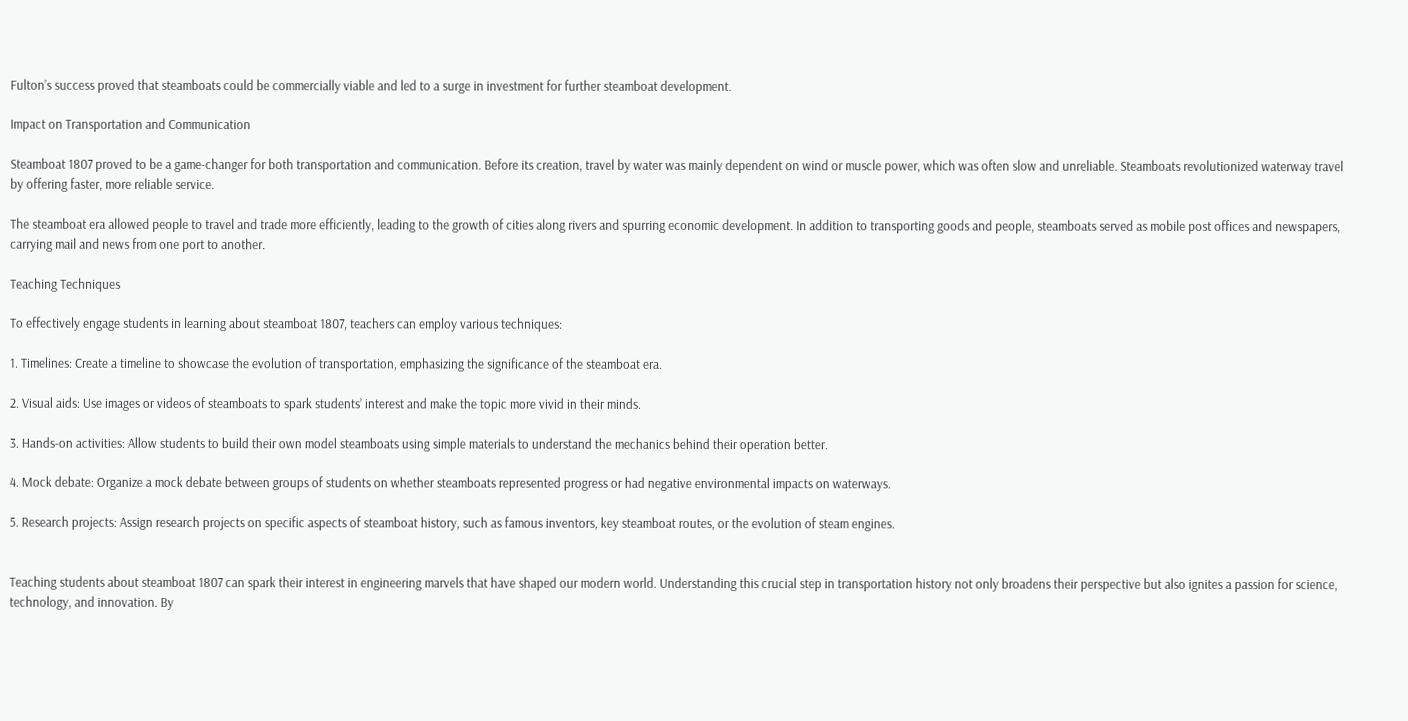Fulton’s success proved that steamboats could be commercially viable and led to a surge in investment for further steamboat development.

Impact on Transportation and Communication

Steamboat 1807 proved to be a game-changer for both transportation and communication. Before its creation, travel by water was mainly dependent on wind or muscle power, which was often slow and unreliable. Steamboats revolutionized waterway travel by offering faster, more reliable service.

The steamboat era allowed people to travel and trade more efficiently, leading to the growth of cities along rivers and spurring economic development. In addition to transporting goods and people, steamboats served as mobile post offices and newspapers, carrying mail and news from one port to another.

Teaching Techniques

To effectively engage students in learning about steamboat 1807, teachers can employ various techniques:

1. Timelines: Create a timeline to showcase the evolution of transportation, emphasizing the significance of the steamboat era.

2. Visual aids: Use images or videos of steamboats to spark students’ interest and make the topic more vivid in their minds.

3. Hands-on activities: Allow students to build their own model steamboats using simple materials to understand the mechanics behind their operation better.

4. Mock debate: Organize a mock debate between groups of students on whether steamboats represented progress or had negative environmental impacts on waterways.

5. Research projects: Assign research projects on specific aspects of steamboat history, such as famous inventors, key steamboat routes, or the evolution of steam engines.


Teaching students about steamboat 1807 can spark their interest in engineering marvels that have shaped our modern world. Understanding this crucial step in transportation history not only broadens their perspective but also ignites a passion for science, technology, and innovation. By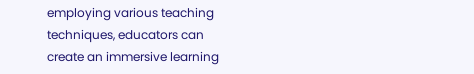employing various teaching techniques, educators can create an immersive learning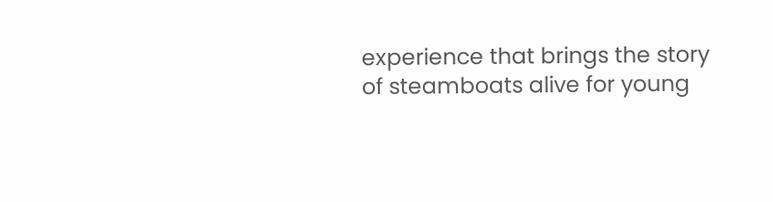experience that brings the story of steamboats alive for young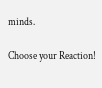minds.

Choose your Reaction!